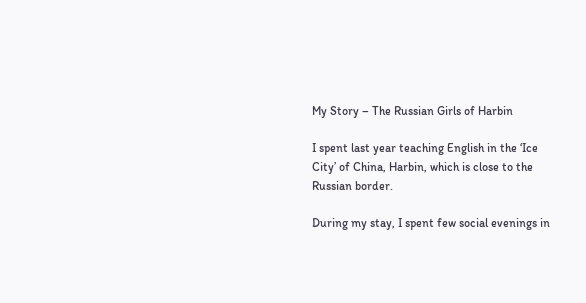My Story – The Russian Girls of Harbin

I spent last year teaching English in the ‘Ice City’ of China, Harbin, which is close to the Russian border.

During my stay, I spent few social evenings in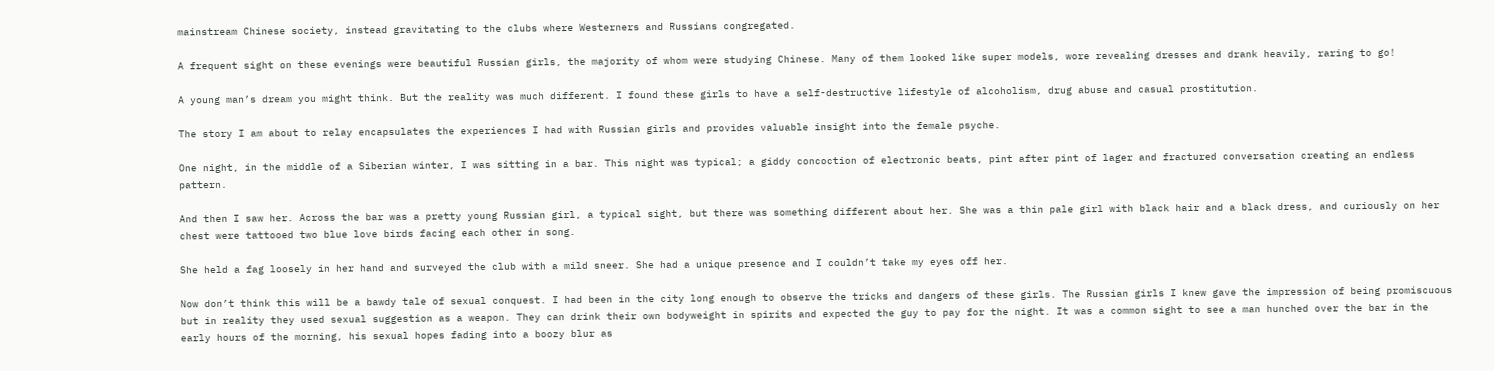mainstream Chinese society, instead gravitating to the clubs where Westerners and Russians congregated.

A frequent sight on these evenings were beautiful Russian girls, the majority of whom were studying Chinese. Many of them looked like super models, wore revealing dresses and drank heavily, raring to go!

A young man’s dream you might think. But the reality was much different. I found these girls to have a self-destructive lifestyle of alcoholism, drug abuse and casual prostitution.

The story I am about to relay encapsulates the experiences I had with Russian girls and provides valuable insight into the female psyche.

One night, in the middle of a Siberian winter, I was sitting in a bar. This night was typical; a giddy concoction of electronic beats, pint after pint of lager and fractured conversation creating an endless pattern.

And then I saw her. Across the bar was a pretty young Russian girl, a typical sight, but there was something different about her. She was a thin pale girl with black hair and a black dress, and curiously on her chest were tattooed two blue love birds facing each other in song.

She held a fag loosely in her hand and surveyed the club with a mild sneer. She had a unique presence and I couldn’t take my eyes off her.

Now don’t think this will be a bawdy tale of sexual conquest. I had been in the city long enough to observe the tricks and dangers of these girls. The Russian girls I knew gave the impression of being promiscuous but in reality they used sexual suggestion as a weapon. They can drink their own bodyweight in spirits and expected the guy to pay for the night. It was a common sight to see a man hunched over the bar in the early hours of the morning, his sexual hopes fading into a boozy blur as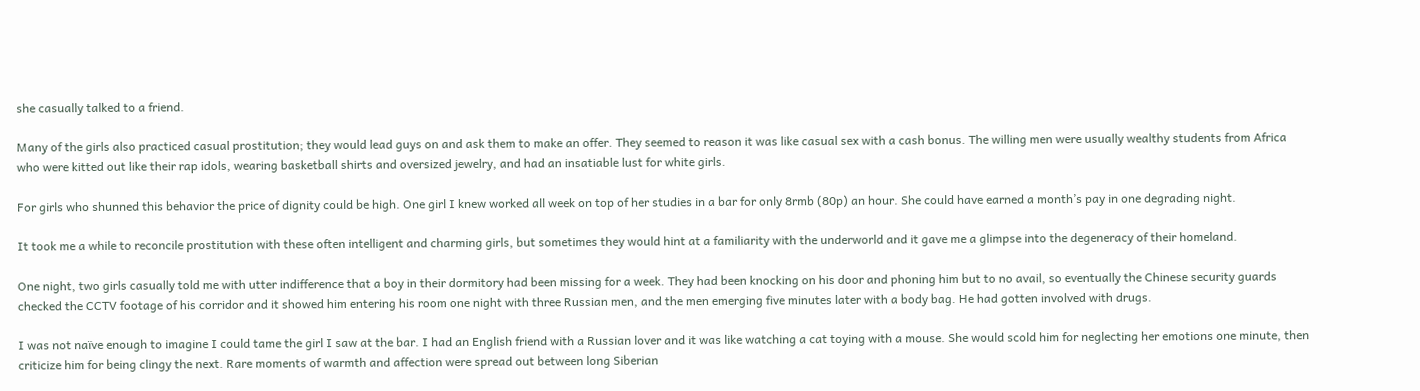she casually talked to a friend.

Many of the girls also practiced casual prostitution; they would lead guys on and ask them to make an offer. They seemed to reason it was like casual sex with a cash bonus. The willing men were usually wealthy students from Africa who were kitted out like their rap idols, wearing basketball shirts and oversized jewelry, and had an insatiable lust for white girls.

For girls who shunned this behavior the price of dignity could be high. One girl I knew worked all week on top of her studies in a bar for only 8rmb (80p) an hour. She could have earned a month’s pay in one degrading night.

It took me a while to reconcile prostitution with these often intelligent and charming girls, but sometimes they would hint at a familiarity with the underworld and it gave me a glimpse into the degeneracy of their homeland.

One night, two girls casually told me with utter indifference that a boy in their dormitory had been missing for a week. They had been knocking on his door and phoning him but to no avail, so eventually the Chinese security guards checked the CCTV footage of his corridor and it showed him entering his room one night with three Russian men, and the men emerging five minutes later with a body bag. He had gotten involved with drugs.

I was not naïve enough to imagine I could tame the girl I saw at the bar. I had an English friend with a Russian lover and it was like watching a cat toying with a mouse. She would scold him for neglecting her emotions one minute, then criticize him for being clingy the next. Rare moments of warmth and affection were spread out between long Siberian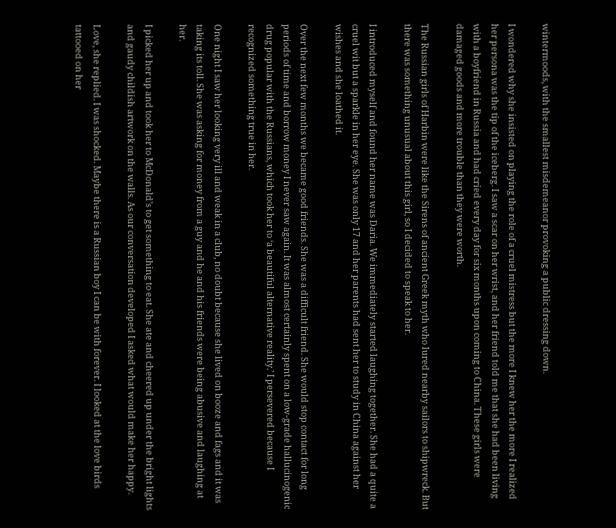wintermoods, with the smallest misdemeanor provoking a public dressing down.

I wondered why she insisted on playing the role of a cruel mistress but the more I knew her the more I realized her persona was the tip of the iceberg. I saw a scar on her wrist, and her friend told me that she had been living with a boyfriend in Russia and had cried every day for six months upon coming to China. These girls were damaged goods and more trouble than they were worth.

The Russian girls of Harbin were like the Sirens of ancient Greek myth who lured nearby sailors to shipwreck. But there was something unusual about this girl, so I decided to speak to her.

I introduced myself and found her name was Daria. We immediately started laughing together. She had a quite a cruel wit but a sparkle in her eye. She was only 17 and her parents had sent her to study in China against her wishes and she loathed it.

Over the next few months we became good friends. She was a difficult friend. She would stop contact for long periods of time and borrow money I never saw again. It was almost certainly spent on a low-grade hallucinogenic drug popular with the Russians, which took her to ‘a beautiful alternative reality.’ I persevered because I recognized something true in her.

One night I saw her looking very ill and weak in a club, no doubt because she lived on booze and fags and it was taking its toll. She was asking for money from a guy and he and his friends were being abusive and laughing at her.

I picked her up and took her to McDonald’s to get something to eat. She ate and cheered up under the bright lights and gaudy childish artwork on the walls. As our conversation developed I asked what would make her happy.

Love, she replied. I was shocked. Maybe there is a Russian boy I can be with forever. I looked at the love birds tattooed on her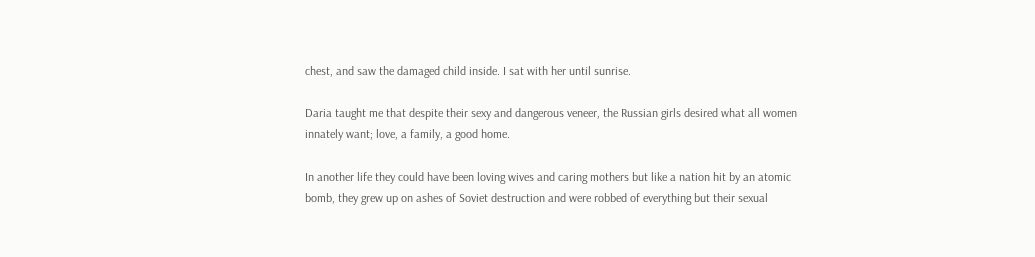chest, and saw the damaged child inside. I sat with her until sunrise.

Daria taught me that despite their sexy and dangerous veneer, the Russian girls desired what all women innately want; love, a family, a good home.

In another life they could have been loving wives and caring mothers but like a nation hit by an atomic bomb, they grew up on ashes of Soviet destruction and were robbed of everything but their sexual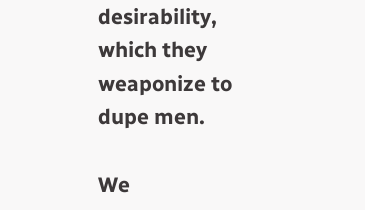desirability, which they weaponize to dupe men.

We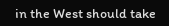in the West should take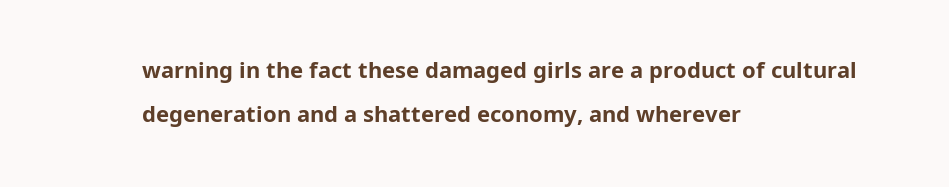warning in the fact these damaged girls are a product of cultural degeneration and a shattered economy, and wherever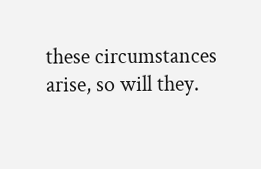these circumstances arise, so will they.